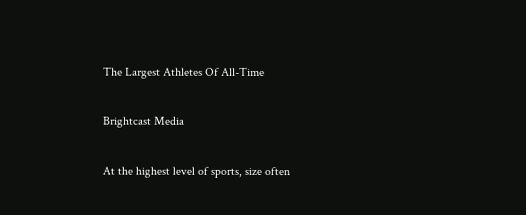The Largest Athletes Of All-Time

Brightcast Media

At the highest level of sports, size often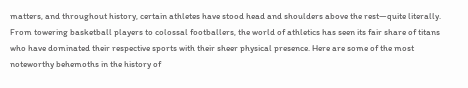matters, and throughout history, certain athletes have stood head and shoulders above the rest—quite literally. From towering basketball players to colossal footballers, the world of athletics has seen its fair share of titans who have dominated their respective sports with their sheer physical presence. Here are some of the most noteworthy behemoths in the history of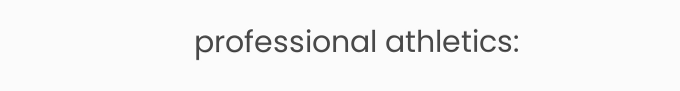professional athletics: